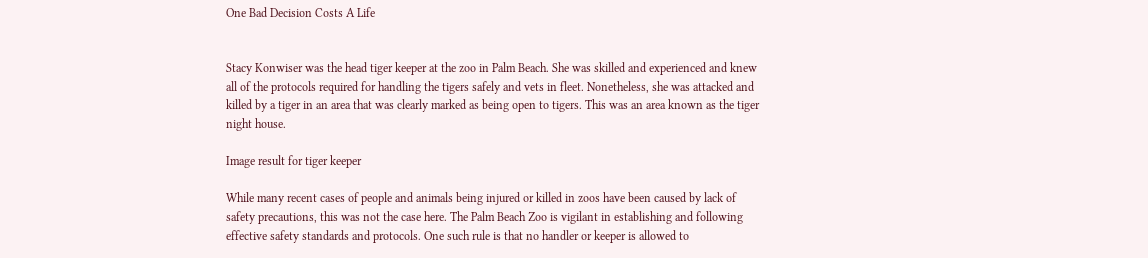One Bad Decision Costs A Life


Stacy Konwiser was the head tiger keeper at the zoo in Palm Beach. She was skilled and experienced and knew all of the protocols required for handling the tigers safely and vets in fleet. Nonetheless, she was attacked and killed by a tiger in an area that was clearly marked as being open to tigers. This was an area known as the tiger night house.

Image result for tiger keeper

While many recent cases of people and animals being injured or killed in zoos have been caused by lack of safety precautions, this was not the case here. The Palm Beach Zoo is vigilant in establishing and following effective safety standards and protocols. One such rule is that no handler or keeper is allowed to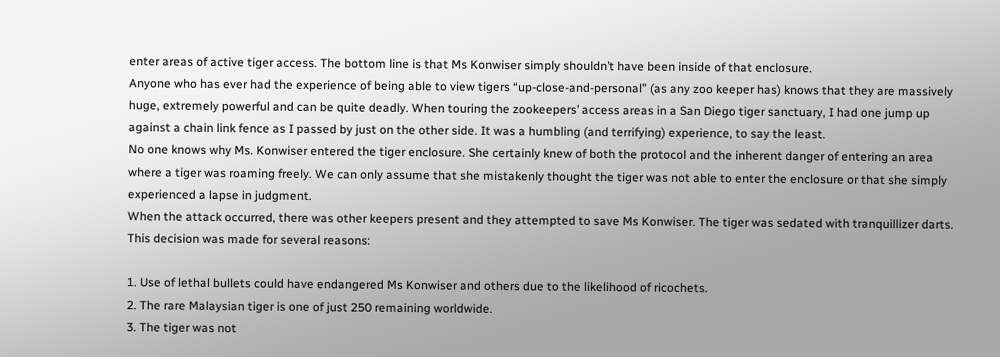enter areas of active tiger access. The bottom line is that Ms Konwiser simply shouldn’t have been inside of that enclosure.
Anyone who has ever had the experience of being able to view tigers “up-close-and-personal” (as any zoo keeper has) knows that they are massively huge, extremely powerful and can be quite deadly. When touring the zookeepers’ access areas in a San Diego tiger sanctuary, I had one jump up against a chain link fence as I passed by just on the other side. It was a humbling (and terrifying) experience, to say the least.
No one knows why Ms. Konwiser entered the tiger enclosure. She certainly knew of both the protocol and the inherent danger of entering an area where a tiger was roaming freely. We can only assume that she mistakenly thought the tiger was not able to enter the enclosure or that she simply experienced a lapse in judgment.
When the attack occurred, there was other keepers present and they attempted to save Ms Konwiser. The tiger was sedated with tranquillizer darts. This decision was made for several reasons:

1. Use of lethal bullets could have endangered Ms Konwiser and others due to the likelihood of ricochets.
2. The rare Malaysian tiger is one of just 250 remaining worldwide.
3. The tiger was not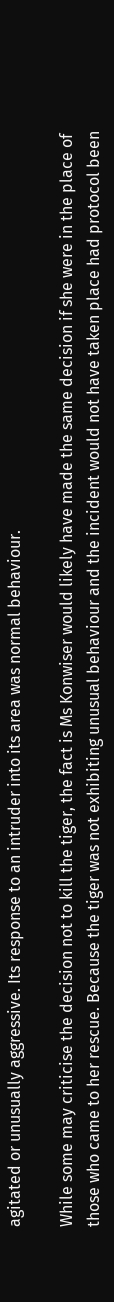agitated or unusually aggressive. Its response to an intruder into its area was normal behaviour.

While some may criticise the decision not to kill the tiger, the fact is Ms Konwiser would likely have made the same decision if she were in the place of those who came to her rescue. Because the tiger was not exhibiting unusual behaviour and the incident would not have taken place had protocol been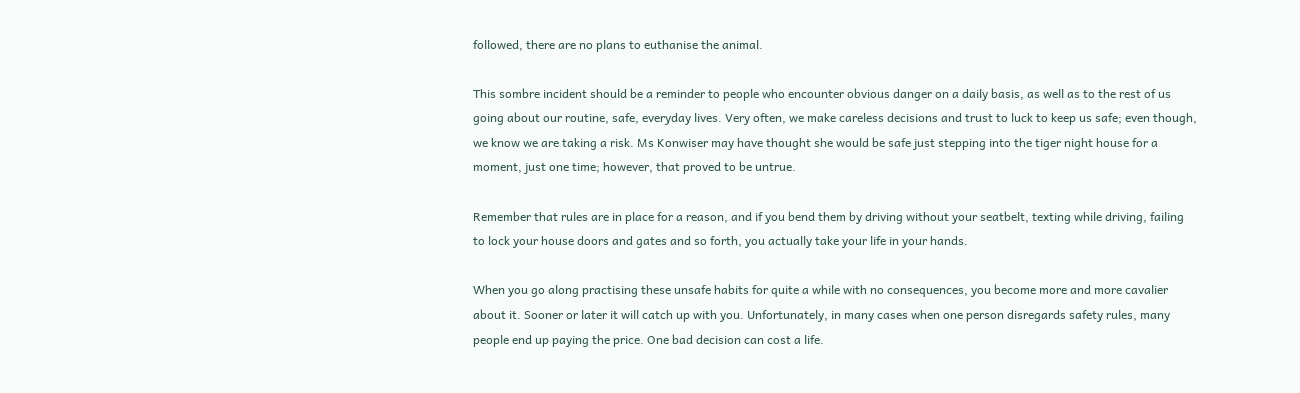followed, there are no plans to euthanise the animal.

This sombre incident should be a reminder to people who encounter obvious danger on a daily basis, as well as to the rest of us going about our routine, safe, everyday lives. Very often, we make careless decisions and trust to luck to keep us safe; even though, we know we are taking a risk. Ms Konwiser may have thought she would be safe just stepping into the tiger night house for a moment, just one time; however, that proved to be untrue.

Remember that rules are in place for a reason, and if you bend them by driving without your seatbelt, texting while driving, failing to lock your house doors and gates and so forth, you actually take your life in your hands.

When you go along practising these unsafe habits for quite a while with no consequences, you become more and more cavalier about it. Sooner or later it will catch up with you. Unfortunately, in many cases when one person disregards safety rules, many people end up paying the price. One bad decision can cost a life.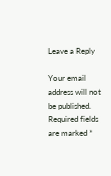Leave a Reply

Your email address will not be published. Required fields are marked *